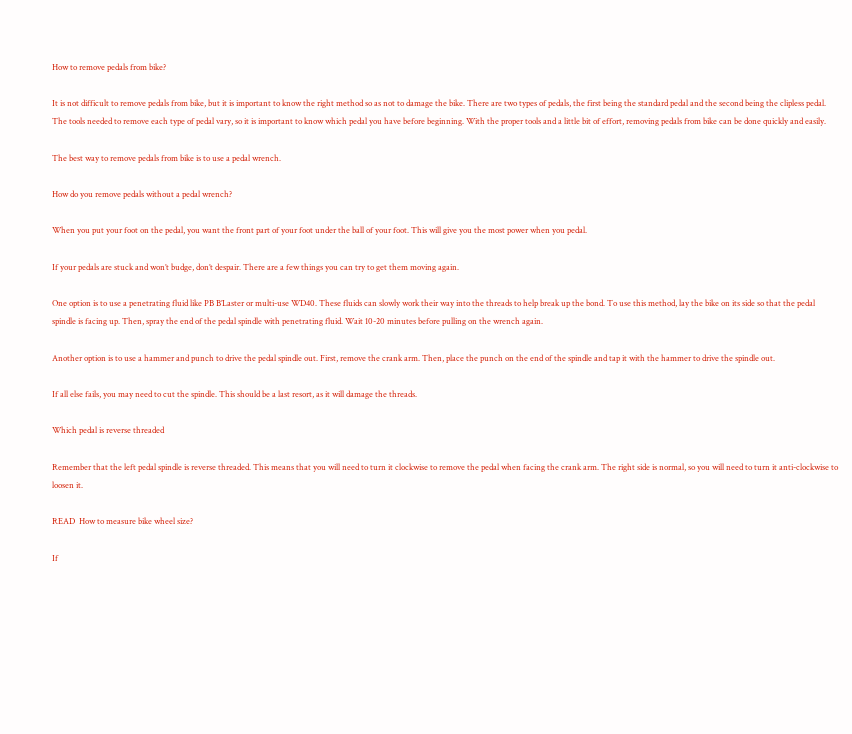How to remove pedals from bike?

It is not difficult to remove pedals from bike, but it is important to know the right method so as not to damage the bike. There are two types of pedals, the first being the standard pedal and the second being the clipless pedal. The tools needed to remove each type of pedal vary, so it is important to know which pedal you have before beginning. With the proper tools and a little bit of effort, removing pedals from bike can be done quickly and easily.

The best way to remove pedals from bike is to use a pedal wrench.

How do you remove pedals without a pedal wrench?

When you put your foot on the pedal, you want the front part of your foot under the ball of your foot. This will give you the most power when you pedal.

If your pedals are stuck and won’t budge, don’t despair. There are a few things you can try to get them moving again.

One option is to use a penetrating fluid like PB B’Laster or multi-use WD40. These fluids can slowly work their way into the threads to help break up the bond. To use this method, lay the bike on its side so that the pedal spindle is facing up. Then, spray the end of the pedal spindle with penetrating fluid. Wait 10-20 minutes before pulling on the wrench again.

Another option is to use a hammer and punch to drive the pedal spindle out. First, remove the crank arm. Then, place the punch on the end of the spindle and tap it with the hammer to drive the spindle out.

If all else fails, you may need to cut the spindle. This should be a last resort, as it will damage the threads.

Which pedal is reverse threaded

Remember that the left pedal spindle is reverse threaded. This means that you will need to turn it clockwise to remove the pedal when facing the crank arm. The right side is normal, so you will need to turn it anti-clockwise to loosen it.

READ  How to measure bike wheel size?

If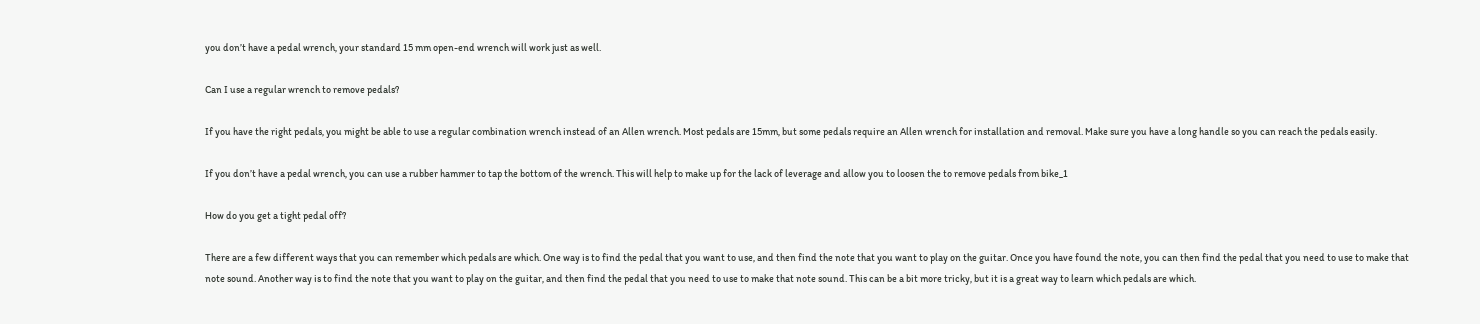you don’t have a pedal wrench, your standard 15 mm open-end wrench will work just as well.

Can I use a regular wrench to remove pedals?

If you have the right pedals, you might be able to use a regular combination wrench instead of an Allen wrench. Most pedals are 15mm, but some pedals require an Allen wrench for installation and removal. Make sure you have a long handle so you can reach the pedals easily.

If you don’t have a pedal wrench, you can use a rubber hammer to tap the bottom of the wrench. This will help to make up for the lack of leverage and allow you to loosen the to remove pedals from bike_1

How do you get a tight pedal off?

There are a few different ways that you can remember which pedals are which. One way is to find the pedal that you want to use, and then find the note that you want to play on the guitar. Once you have found the note, you can then find the pedal that you need to use to make that note sound. Another way is to find the note that you want to play on the guitar, and then find the pedal that you need to use to make that note sound. This can be a bit more tricky, but it is a great way to learn which pedals are which.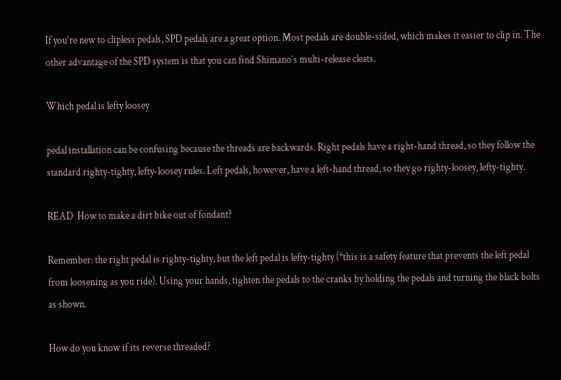If you’re new to clipless pedals, SPD pedals are a great option. Most pedals are double-sided, which makes it easier to clip in. The other advantage of the SPD system is that you can find Shimano’s multi-release cleats.

Which pedal is lefty loosey

pedal installation can be confusing because the threads are backwards. Right pedals have a right-hand thread, so they follow the standard righty-tighty, lefty-loosey rules. Left pedals, however, have a left-hand thread, so they go righty-loosey, lefty-tighty.

READ  How to make a dirt bike out of fondant?

Remember: the right pedal is righty-tighty, but the left pedal is lefty-tighty (*this is a safety feature that prevents the left pedal from loosening as you ride). Using your hands, tighten the pedals to the cranks by holding the pedals and turning the black bolts as shown.

How do you know if its reverse threaded?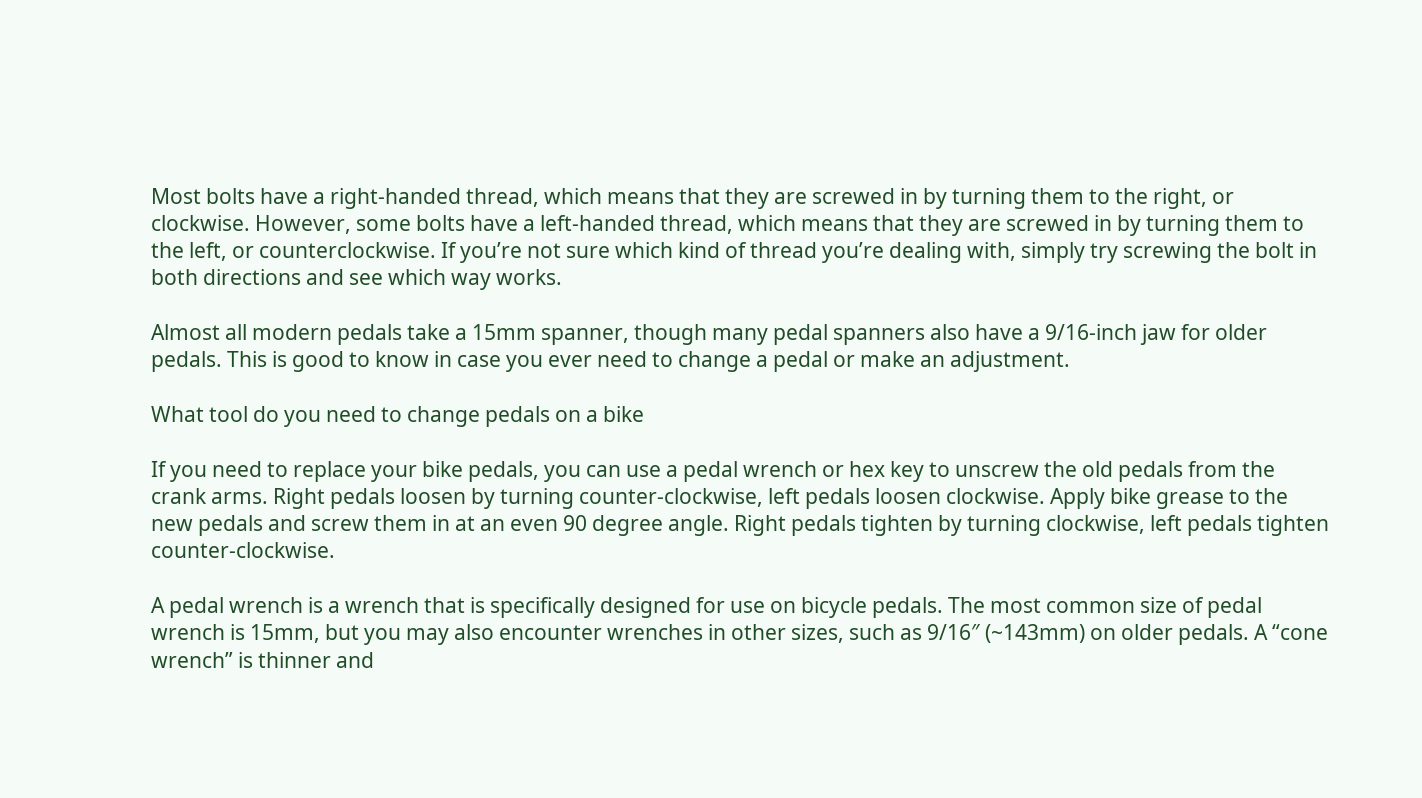Most bolts have a right-handed thread, which means that they are screwed in by turning them to the right, or clockwise. However, some bolts have a left-handed thread, which means that they are screwed in by turning them to the left, or counterclockwise. If you’re not sure which kind of thread you’re dealing with, simply try screwing the bolt in both directions and see which way works.

Almost all modern pedals take a 15mm spanner, though many pedal spanners also have a 9/16-inch jaw for older pedals. This is good to know in case you ever need to change a pedal or make an adjustment.

What tool do you need to change pedals on a bike

If you need to replace your bike pedals, you can use a pedal wrench or hex key to unscrew the old pedals from the crank arms. Right pedals loosen by turning counter-clockwise, left pedals loosen clockwise. Apply bike grease to the new pedals and screw them in at an even 90 degree angle. Right pedals tighten by turning clockwise, left pedals tighten counter-clockwise.

A pedal wrench is a wrench that is specifically designed for use on bicycle pedals. The most common size of pedal wrench is 15mm, but you may also encounter wrenches in other sizes, such as 9/16″ (~143mm) on older pedals. A “cone wrench” is thinner and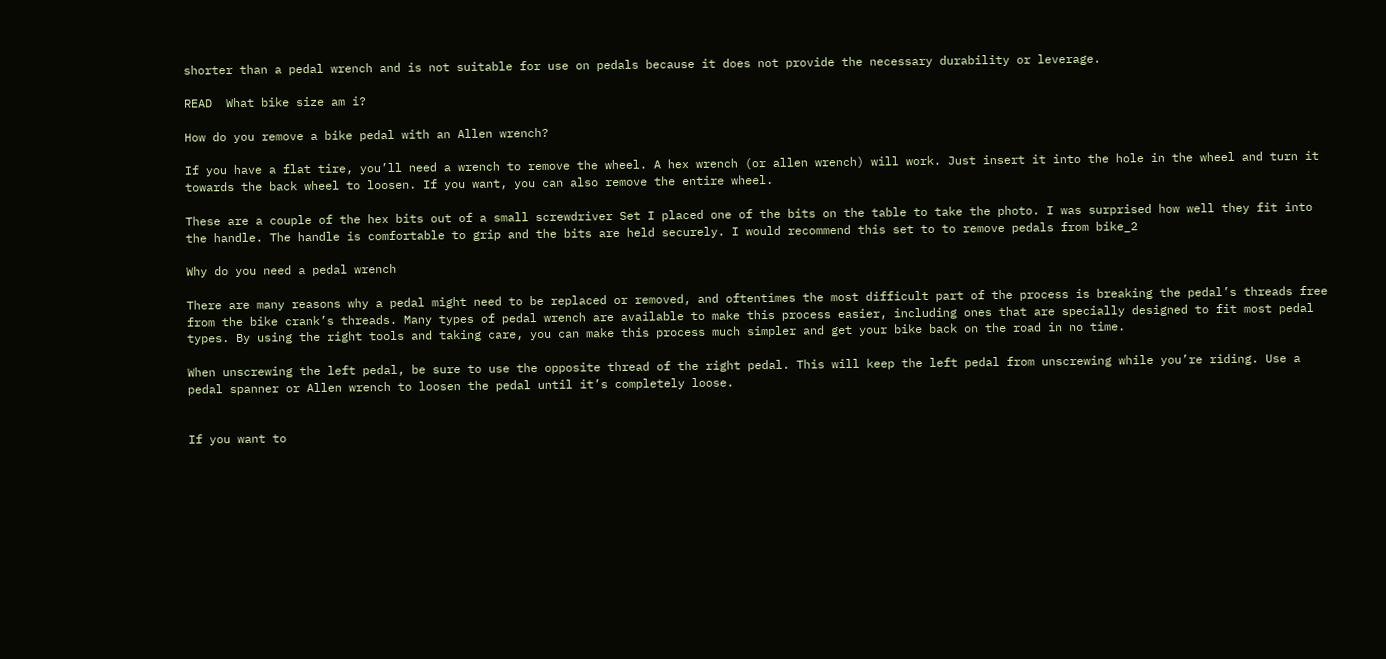shorter than a pedal wrench and is not suitable for use on pedals because it does not provide the necessary durability or leverage.

READ  What bike size am i?

How do you remove a bike pedal with an Allen wrench?

If you have a flat tire, you’ll need a wrench to remove the wheel. A hex wrench (or allen wrench) will work. Just insert it into the hole in the wheel and turn it towards the back wheel to loosen. If you want, you can also remove the entire wheel.

These are a couple of the hex bits out of a small screwdriver Set I placed one of the bits on the table to take the photo. I was surprised how well they fit into the handle. The handle is comfortable to grip and the bits are held securely. I would recommend this set to to remove pedals from bike_2

Why do you need a pedal wrench

There are many reasons why a pedal might need to be replaced or removed, and oftentimes the most difficult part of the process is breaking the pedal’s threads free from the bike crank’s threads. Many types of pedal wrench are available to make this process easier, including ones that are specially designed to fit most pedal types. By using the right tools and taking care, you can make this process much simpler and get your bike back on the road in no time.

When unscrewing the left pedal, be sure to use the opposite thread of the right pedal. This will keep the left pedal from unscrewing while you’re riding. Use a pedal spanner or Allen wrench to loosen the pedal until it’s completely loose.


If you want to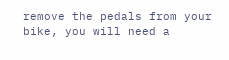remove the pedals from your bike, you will need a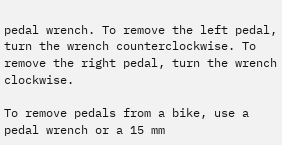pedal wrench. To remove the left pedal, turn the wrench counterclockwise. To remove the right pedal, turn the wrench clockwise.

To remove pedals from a bike, use a pedal wrench or a 15 mm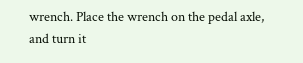wrench. Place the wrench on the pedal axle, and turn it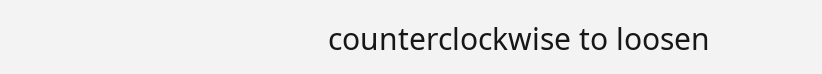counterclockwise to loosen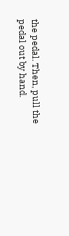the pedal. Then, pull the pedal out by hand.